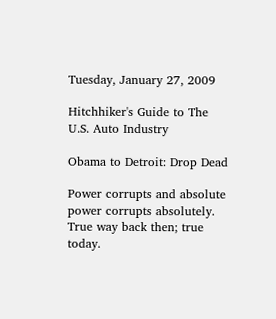Tuesday, January 27, 2009

Hitchhiker's Guide to The U.S. Auto Industry

Obama to Detroit: Drop Dead

Power corrupts and absolute power corrupts absolutely. True way back then; true today.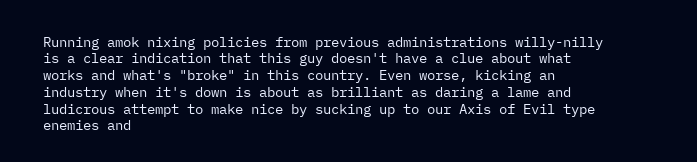Running amok nixing policies from previous administrations willy-nilly is a clear indication that this guy doesn't have a clue about what works and what's "broke" in this country. Even worse, kicking an industry when it's down is about as brilliant as daring a lame and ludicrous attempt to make nice by sucking up to our Axis of Evil type enemies and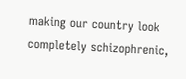making our country look completely schizophrenic,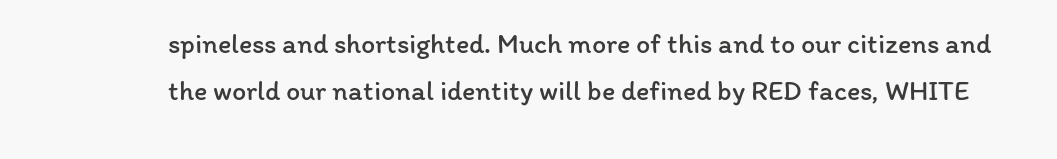spineless and shortsighted. Much more of this and to our citizens and the world our national identity will be defined by RED faces, WHITE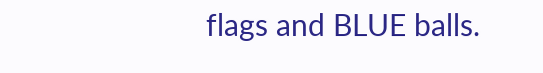flags and BLUE balls.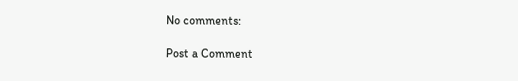No comments:

Post a Comment